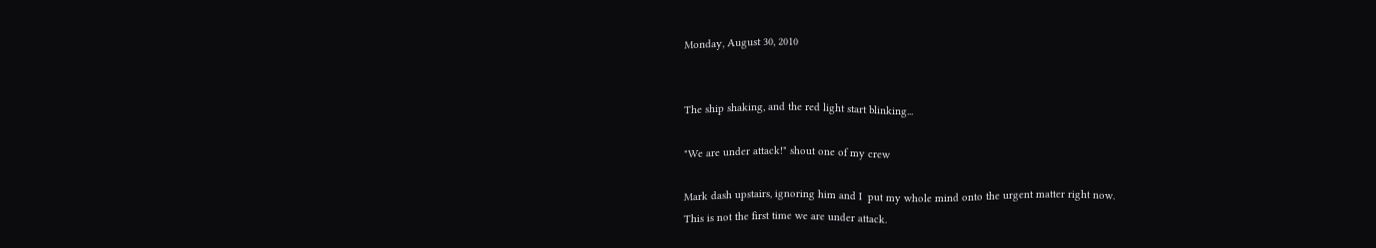Monday, August 30, 2010


The ship shaking, and the red light start blinking...

"We are under attack!" shout one of my crew

Mark dash upstairs, ignoring him and I  put my whole mind onto the urgent matter right now.
This is not the first time we are under attack.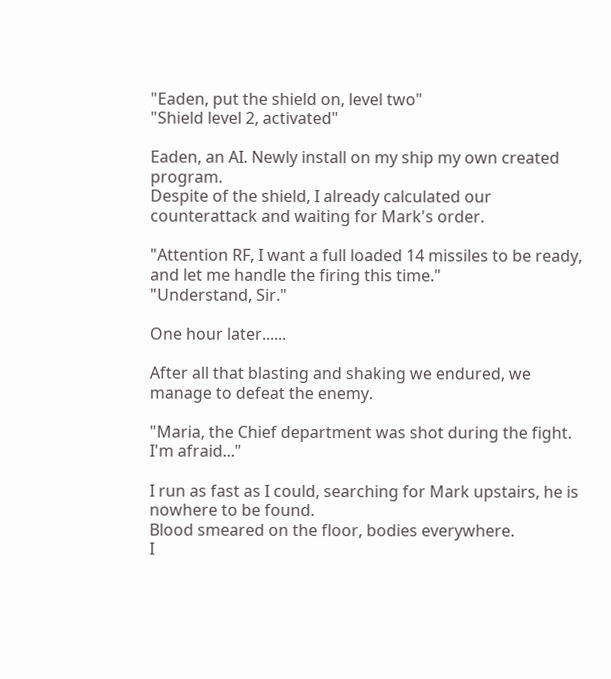"Eaden, put the shield on, level two"
"Shield level 2, activated"

Eaden, an AI. Newly install on my ship my own created program.
Despite of the shield, I already calculated our counterattack and waiting for Mark's order.

"Attention RF, I want a full loaded 14 missiles to be ready, and let me handle the firing this time."
"Understand, Sir."

One hour later......

After all that blasting and shaking we endured, we manage to defeat the enemy.

"Maria, the Chief department was shot during the fight. I'm afraid..."

I run as fast as I could, searching for Mark upstairs, he is nowhere to be found.
Blood smeared on the floor, bodies everywhere.
I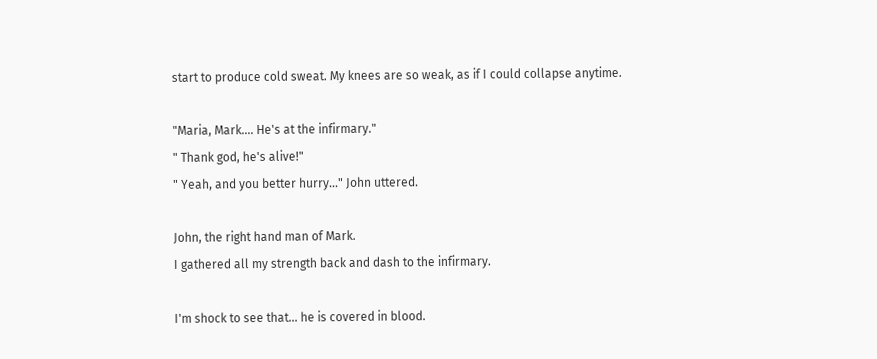start to produce cold sweat. My knees are so weak, as if I could collapse anytime.

"Maria, Mark.... He's at the infirmary."
" Thank god, he's alive!"
" Yeah, and you better hurry..." John uttered.

John, the right hand man of Mark.
I gathered all my strength back and dash to the infirmary.

I'm shock to see that... he is covered in blood.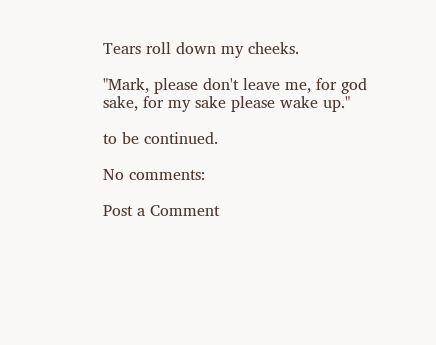Tears roll down my cheeks.

"Mark, please don't leave me, for god sake, for my sake please wake up."

to be continued.

No comments:

Post a Comment